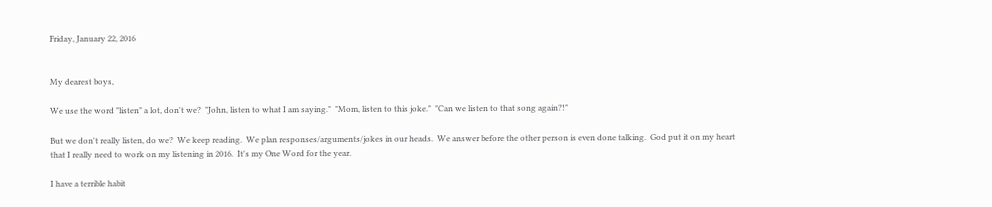Friday, January 22, 2016


My dearest boys,

We use the word "listen" a lot, don't we?  "John, listen to what I am saying."  "Mom, listen to this joke."  "Can we listen to that song again?!"

But we don't really listen, do we?  We keep reading.  We plan responses/arguments/jokes in our heads.  We answer before the other person is even done talking.  God put it on my heart that I really need to work on my listening in 2016.  It's my One Word for the year.

I have a terrible habit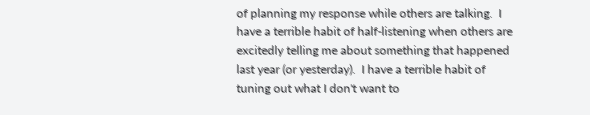of planning my response while others are talking.  I have a terrible habit of half-listening when others are excitedly telling me about something that happened last year (or yesterday).  I have a terrible habit of tuning out what I don't want to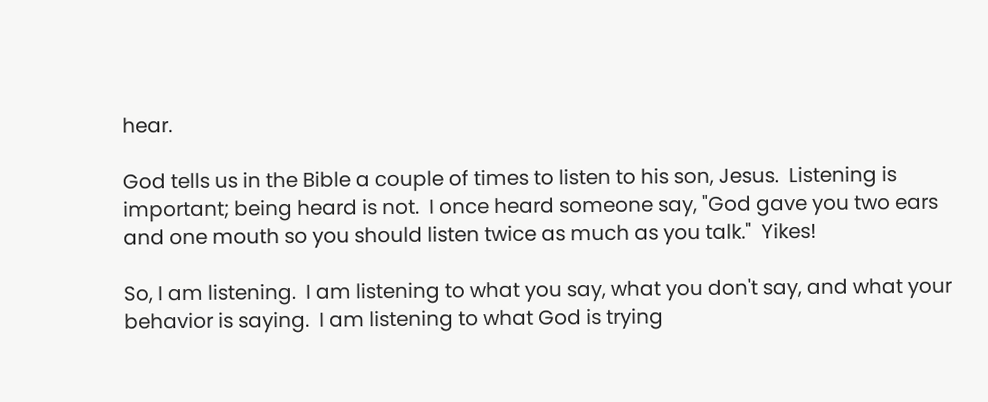hear.

God tells us in the Bible a couple of times to listen to his son, Jesus.  Listening is important; being heard is not.  I once heard someone say, "God gave you two ears and one mouth so you should listen twice as much as you talk."  Yikes!

So, I am listening.  I am listening to what you say, what you don't say, and what your behavior is saying.  I am listening to what God is trying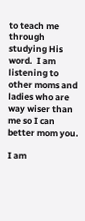to teach me through studying His word.  I am listening to other moms and ladies who are way wiser than me so I can better mom you.

I am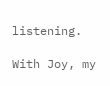listening.

With Joy, my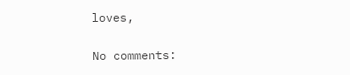loves,

No comments: